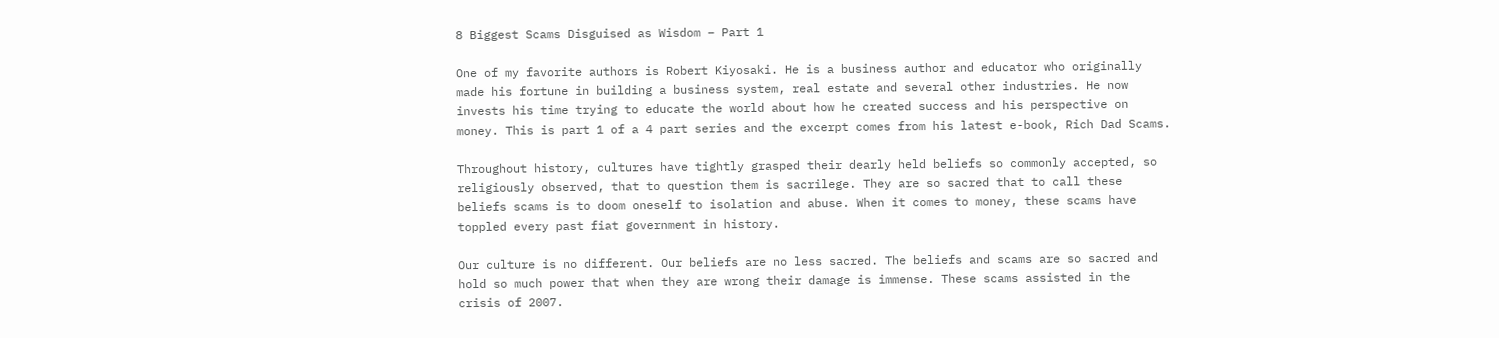8 Biggest Scams Disguised as Wisdom – Part 1

One of my favorite authors is Robert Kiyosaki. He is a business author and educator who originally made his fortune in building a business system, real estate and several other industries. He now invests his time trying to educate the world about how he created success and his perspective on money. This is part 1 of a 4 part series and the excerpt comes from his latest e-book, Rich Dad Scams.

Throughout history, cultures have tightly grasped their dearly held beliefs so commonly accepted, so religiously observed, that to question them is sacrilege. They are so sacred that to call these beliefs scams is to doom oneself to isolation and abuse. When it comes to money, these scams have toppled every past fiat government in history.

Our culture is no different. Our beliefs are no less sacred. The beliefs and scams are so sacred and hold so much power that when they are wrong their damage is immense. These scams assisted in the crisis of 2007.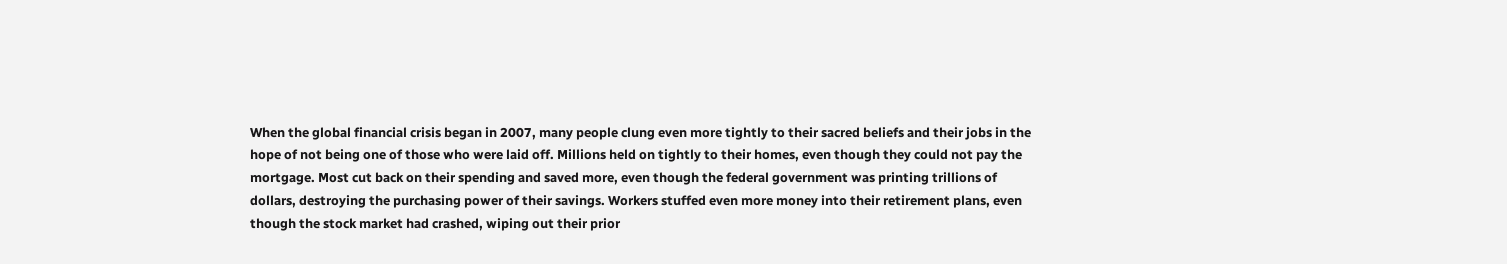When the global financial crisis began in 2007, many people clung even more tightly to their sacred beliefs and their jobs in the hope of not being one of those who were laid off. Millions held on tightly to their homes, even though they could not pay the mortgage. Most cut back on their spending and saved more, even though the federal government was printing trillions of dollars, destroying the purchasing power of their savings. Workers stuffed even more money into their retirement plans, even though the stock market had crashed, wiping out their prior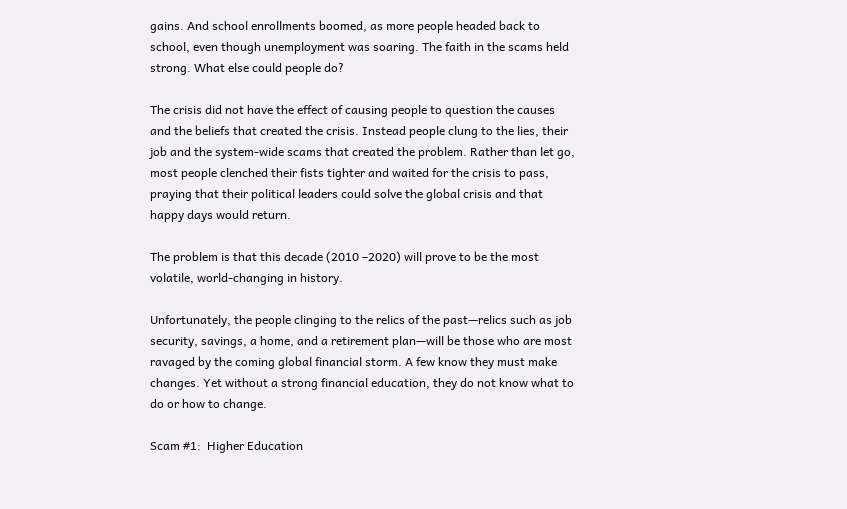gains. And school enrollments boomed, as more people headed back to school, even though unemployment was soaring. The faith in the scams held strong. What else could people do?

The crisis did not have the effect of causing people to question the causes and the beliefs that created the crisis. Instead people clung to the lies, their job and the system-wide scams that created the problem. Rather than let go, most people clenched their fists tighter and waited for the crisis to pass, praying that their political leaders could solve the global crisis and that happy days would return.

The problem is that this decade (2010 –2020) will prove to be the most volatile, world-changing in history.

Unfortunately, the people clinging to the relics of the past—relics such as job security, savings, a home, and a retirement plan—will be those who are most ravaged by the coming global financial storm. A few know they must make changes. Yet without a strong financial education, they do not know what to do or how to change.

Scam #1:  Higher Education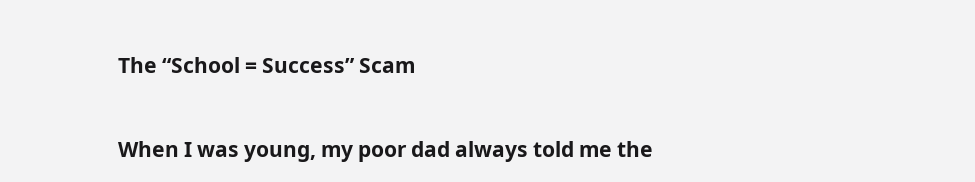The “School = Success” Scam

When I was young, my poor dad always told me the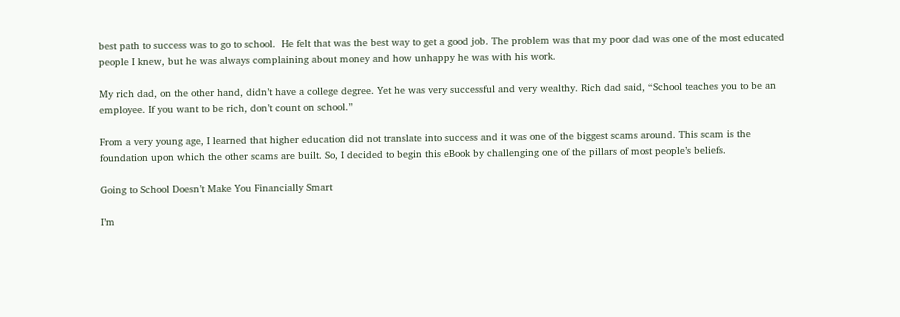best path to success was to go to school.  He felt that was the best way to get a good job. The problem was that my poor dad was one of the most educated people I knew, but he was always complaining about money and how unhappy he was with his work.

My rich dad, on the other hand, didn’t have a college degree. Yet he was very successful and very wealthy. Rich dad said, “School teaches you to be an employee. If you want to be rich, don’t count on school.”

From a very young age, I learned that higher education did not translate into success and it was one of the biggest scams around. This scam is the foundation upon which the other scams are built. So, I decided to begin this eBook by challenging one of the pillars of most people’s beliefs.

Going to School Doesn’t Make You Financially Smart

I’m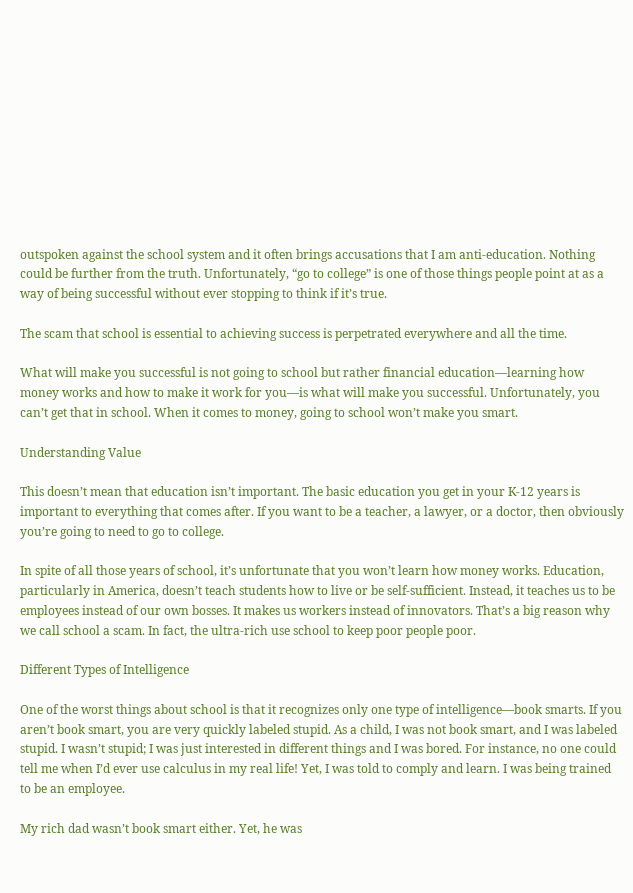outspoken against the school system and it often brings accusations that I am anti-education. Nothing could be further from the truth. Unfortunately, “go to college” is one of those things people point at as a way of being successful without ever stopping to think if it’s true.

The scam that school is essential to achieving success is perpetrated everywhere and all the time.

What will make you successful is not going to school but rather financial education—learning how money works and how to make it work for you—is what will make you successful. Unfortunately, you can’t get that in school. When it comes to money, going to school won’t make you smart.

Understanding Value

This doesn’t mean that education isn’t important. The basic education you get in your K-12 years is important to everything that comes after. If you want to be a teacher, a lawyer, or a doctor, then obviously you’re going to need to go to college.

In spite of all those years of school, it’s unfortunate that you won’t learn how money works. Education, particularly in America, doesn’t teach students how to live or be self-sufficient. Instead, it teaches us to be employees instead of our own bosses. It makes us workers instead of innovators. That’s a big reason why we call school a scam. In fact, the ultra-rich use school to keep poor people poor.

Different Types of Intelligence

One of the worst things about school is that it recognizes only one type of intelligence—book smarts. If you aren’t book smart, you are very quickly labeled stupid. As a child, I was not book smart, and I was labeled stupid. I wasn’t stupid; I was just interested in different things and I was bored. For instance, no one could tell me when I’d ever use calculus in my real life! Yet, I was told to comply and learn. I was being trained to be an employee.

My rich dad wasn’t book smart either. Yet, he was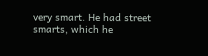very smart. He had street smarts, which he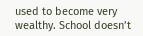used to become very wealthy. School doesn’t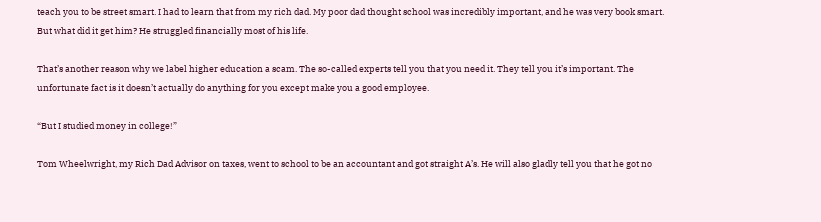teach you to be street smart. I had to learn that from my rich dad. My poor dad thought school was incredibly important, and he was very book smart. But what did it get him? He struggled financially most of his life.

That’s another reason why we label higher education a scam. The so-called experts tell you that you need it. They tell you it’s important. The unfortunate fact is it doesn’t actually do anything for you except make you a good employee.

“But I studied money in college!”

Tom Wheelwright, my Rich Dad Advisor on taxes, went to school to be an accountant and got straight A’s. He will also gladly tell you that he got no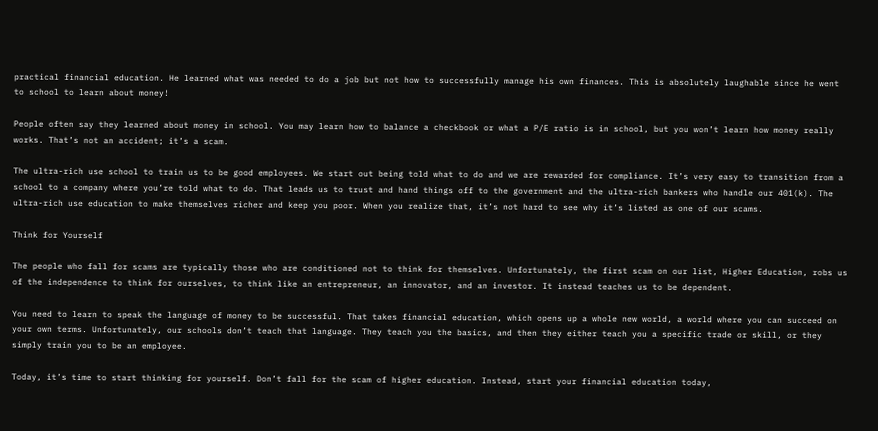practical financial education. He learned what was needed to do a job but not how to successfully manage his own finances. This is absolutely laughable since he went to school to learn about money!

People often say they learned about money in school. You may learn how to balance a checkbook or what a P/E ratio is in school, but you won’t learn how money really works. That’s not an accident; it’s a scam.

The ultra-rich use school to train us to be good employees. We start out being told what to do and we are rewarded for compliance. It’s very easy to transition from a school to a company where you’re told what to do. That leads us to trust and hand things off to the government and the ultra-rich bankers who handle our 401(k). The ultra-rich use education to make themselves richer and keep you poor. When you realize that, it’s not hard to see why it’s listed as one of our scams.

Think for Yourself

The people who fall for scams are typically those who are conditioned not to think for themselves. Unfortunately, the first scam on our list, Higher Education, robs us of the independence to think for ourselves, to think like an entrepreneur, an innovator, and an investor. It instead teaches us to be dependent.

You need to learn to speak the language of money to be successful. That takes financial education, which opens up a whole new world, a world where you can succeed on your own terms. Unfortunately, our schools don’t teach that language. They teach you the basics, and then they either teach you a specific trade or skill, or they simply train you to be an employee.

Today, it’s time to start thinking for yourself. Don’t fall for the scam of higher education. Instead, start your financial education today,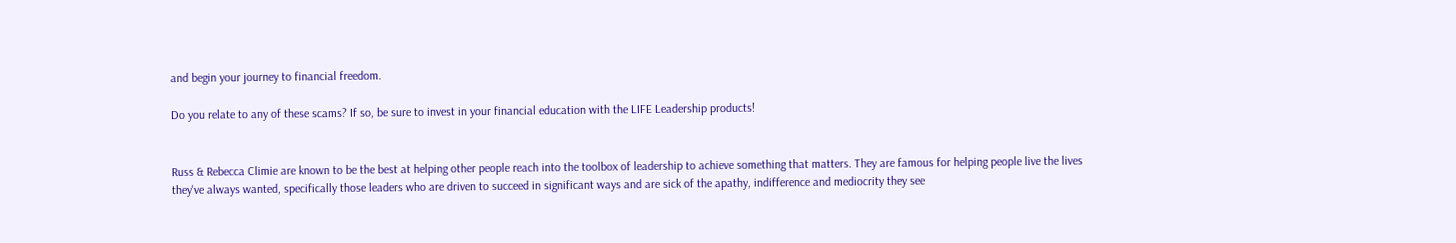and begin your journey to financial freedom.

Do you relate to any of these scams? If so, be sure to invest in your financial education with the LIFE Leadership products!


Russ & Rebecca Climie are known to be the best at helping other people reach into the toolbox of leadership to achieve something that matters. They are famous for helping people live the lives they've always wanted, specifically those leaders who are driven to succeed in significant ways and are sick of the apathy, indifference and mediocrity they see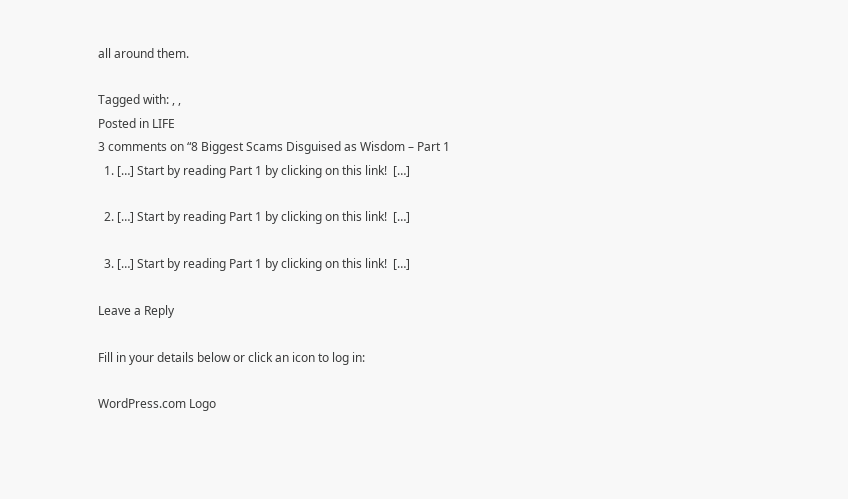all around them.

Tagged with: , ,
Posted in LIFE
3 comments on “8 Biggest Scams Disguised as Wisdom – Part 1
  1. […] Start by reading Part 1 by clicking on this link!  […]

  2. […] Start by reading Part 1 by clicking on this link!  […]

  3. […] Start by reading Part 1 by clicking on this link!  […]

Leave a Reply

Fill in your details below or click an icon to log in:

WordPress.com Logo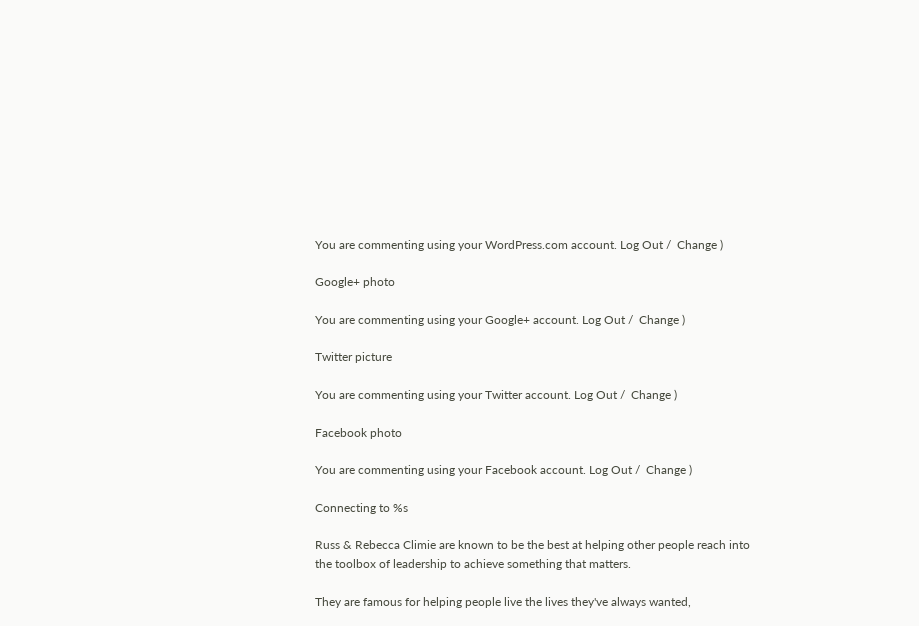You are commenting using your WordPress.com account. Log Out /  Change )

Google+ photo

You are commenting using your Google+ account. Log Out /  Change )

Twitter picture

You are commenting using your Twitter account. Log Out /  Change )

Facebook photo

You are commenting using your Facebook account. Log Out /  Change )

Connecting to %s

Russ & Rebecca Climie are known to be the best at helping other people reach into the toolbox of leadership to achieve something that matters.

They are famous for helping people live the lives they've always wanted,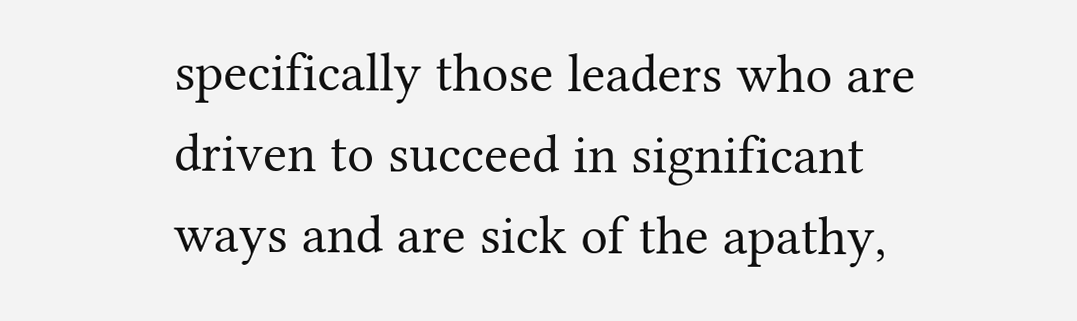specifically those leaders who are driven to succeed in significant ways and are sick of the apathy,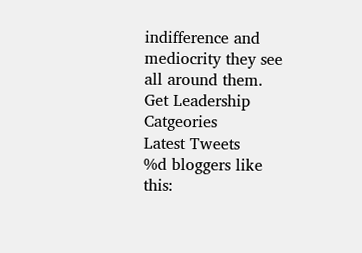indifference and mediocrity they see all around them.
Get Leadership Catgeories
Latest Tweets
%d bloggers like this: